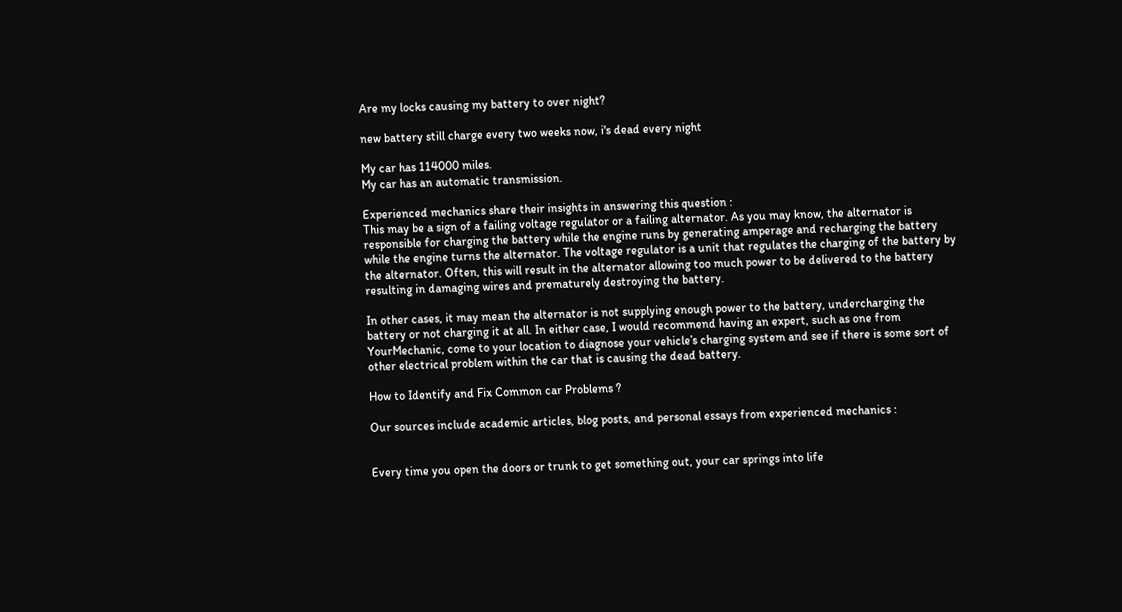Are my locks causing my battery to over night?

new battery still charge every two weeks now, i's dead every night

My car has 114000 miles.
My car has an automatic transmission.

Experienced mechanics share their insights in answering this question :
This may be a sign of a failing voltage regulator or a failing alternator. As you may know, the alternator is responsible for charging the battery while the engine runs by generating amperage and recharging the battery while the engine turns the alternator. The voltage regulator is a unit that regulates the charging of the battery by the alternator. Often, this will result in the alternator allowing too much power to be delivered to the battery resulting in damaging wires and prematurely destroying the battery.

In other cases, it may mean the alternator is not supplying enough power to the battery, undercharging the battery or not charging it at all. In either case, I would recommend having an expert, such as one from YourMechanic, come to your location to diagnose your vehicle’s charging system and see if there is some sort of other electrical problem within the car that is causing the dead battery.

How to Identify and Fix Common car Problems ?

Our sources include academic articles, blog posts, and personal essays from experienced mechanics :


Every time you open the doors or trunk to get something out, your car springs into life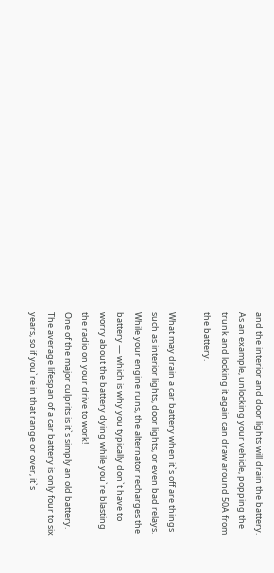and the interior and door lights will drain the battery. As an example, unlocking your vehicle, popping the trunk and locking it again can draw around 50A from the battery.

What may drain a car battery when it`s off are things such as interior lights, door lights, or even bad relays. While your engine runs, the alternator recharges the battery — which is why you typically don`t have to worry about the battery dying while you`re blasting the radio on your drive to work!
One of the major culprits is it`s simply an old battery. The average lifespan of a car battery is only four to six years, so if you`re in that range or over, it`s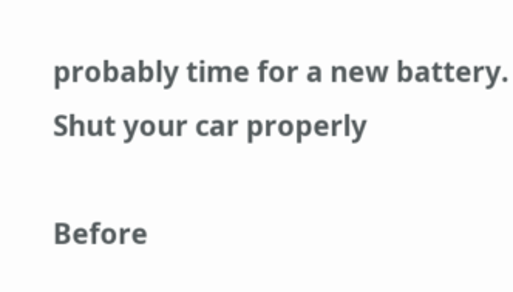probably time for a new battery.
Shut your car properly

Before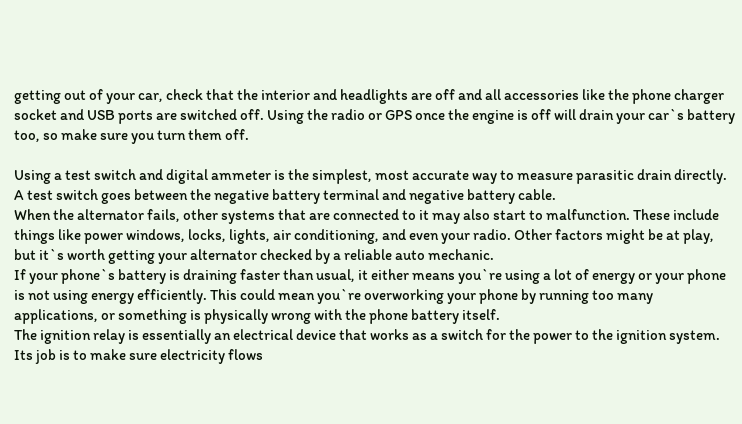getting out of your car, check that the interior and headlights are off and all accessories like the phone charger socket and USB ports are switched off. Using the radio or GPS once the engine is off will drain your car`s battery too, so make sure you turn them off.

Using a test switch and digital ammeter is the simplest, most accurate way to measure parasitic drain directly. A test switch goes between the negative battery terminal and negative battery cable.
When the alternator fails, other systems that are connected to it may also start to malfunction. These include things like power windows, locks, lights, air conditioning, and even your radio. Other factors might be at play, but it`s worth getting your alternator checked by a reliable auto mechanic.
If your phone`s battery is draining faster than usual, it either means you`re using a lot of energy or your phone is not using energy efficiently. This could mean you`re overworking your phone by running too many applications, or something is physically wrong with the phone battery itself.
The ignition relay is essentially an electrical device that works as a switch for the power to the ignition system. Its job is to make sure electricity flows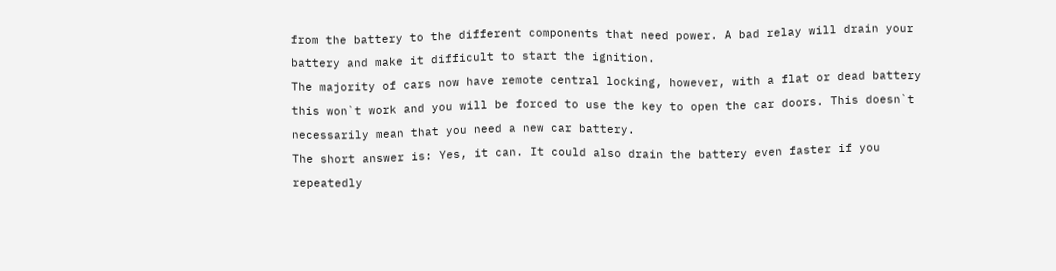from the battery to the different components that need power. A bad relay will drain your battery and make it difficult to start the ignition.
The majority of cars now have remote central locking, however, with a flat or dead battery this won`t work and you will be forced to use the key to open the car doors. This doesn`t necessarily mean that you need a new car battery.
The short answer is: Yes, it can. It could also drain the battery even faster if you repeatedly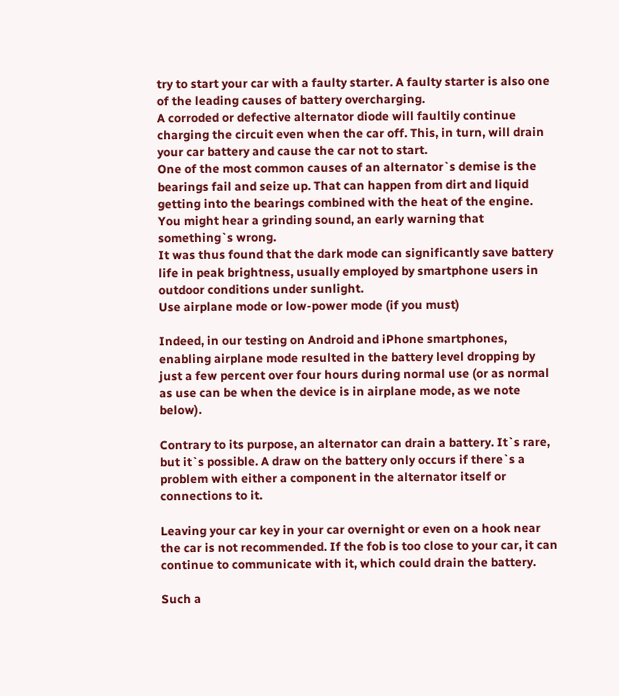try to start your car with a faulty starter. A faulty starter is also one of the leading causes of battery overcharging.
A corroded or defective alternator diode will faultily continue charging the circuit even when the car off. This, in turn, will drain your car battery and cause the car not to start.
One of the most common causes of an alternator`s demise is the bearings fail and seize up. That can happen from dirt and liquid getting into the bearings combined with the heat of the engine. You might hear a grinding sound, an early warning that something`s wrong.
It was thus found that the dark mode can significantly save battery life in peak brightness, usually employed by smartphone users in outdoor conditions under sunlight.
Use airplane mode or low-power mode (if you must)

Indeed, in our testing on Android and iPhone smartphones, enabling airplane mode resulted in the battery level dropping by just a few percent over four hours during normal use (or as normal as use can be when the device is in airplane mode, as we note below).

Contrary to its purpose, an alternator can drain a battery. It`s rare, but it`s possible. A draw on the battery only occurs if there`s a problem with either a component in the alternator itself or connections to it.

Leaving your car key in your car overnight or even on a hook near the car is not recommended. If the fob is too close to your car, it can continue to communicate with it, which could drain the battery.

Such a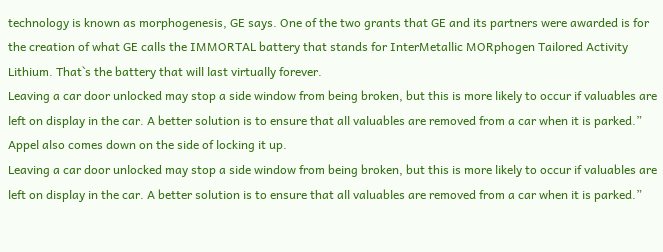technology is known as morphogenesis, GE says. One of the two grants that GE and its partners were awarded is for the creation of what GE calls the IMMORTAL battery that stands for InterMetallic MORphogen Tailored Activity Lithium. That`s the battery that will last virtually forever.
Leaving a car door unlocked may stop a side window from being broken, but this is more likely to occur if valuables are left on display in the car. A better solution is to ensure that all valuables are removed from a car when it is parked.” Appel also comes down on the side of locking it up.
Leaving a car door unlocked may stop a side window from being broken, but this is more likely to occur if valuables are left on display in the car. A better solution is to ensure that all valuables are removed from a car when it is parked.”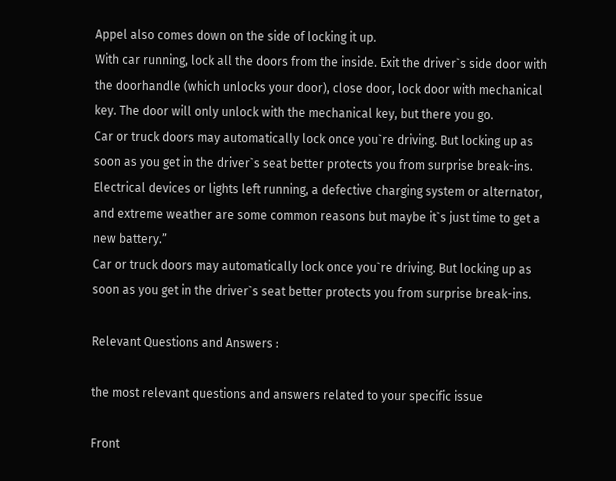Appel also comes down on the side of locking it up.
With car running, lock all the doors from the inside. Exit the driver`s side door with the doorhandle (which unlocks your door), close door, lock door with mechanical key. The door will only unlock with the mechanical key, but there you go.
Car or truck doors may automatically lock once you`re driving. But locking up as soon as you get in the driver`s seat better protects you from surprise break-ins.
Electrical devices or lights left running, a defective charging system or alternator, and extreme weather are some common reasons but maybe it`s just time to get a new battery.”
Car or truck doors may automatically lock once you`re driving. But locking up as soon as you get in the driver`s seat better protects you from surprise break-ins.

Relevant Questions and Answers :

the most relevant questions and answers related to your specific issue

Front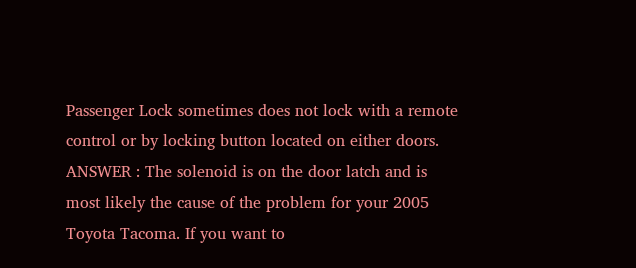Passenger Lock sometimes does not lock with a remote control or by locking button located on either doors.
ANSWER : The solenoid is on the door latch and is most likely the cause of the problem for your 2005 Toyota Tacoma. If you want to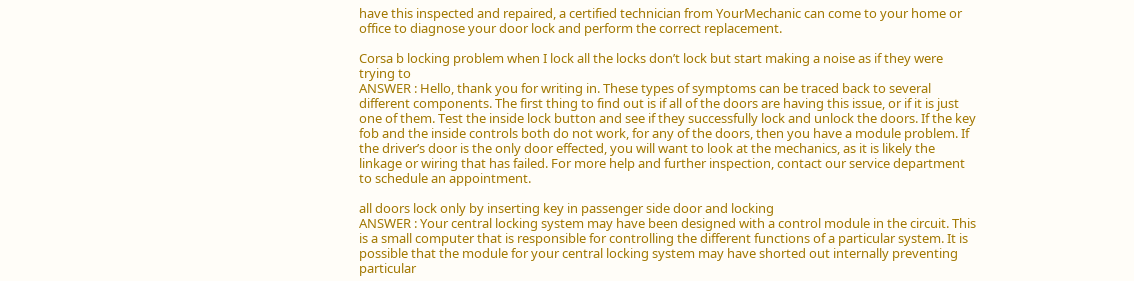have this inspected and repaired, a certified technician from YourMechanic can come to your home or office to diagnose your door lock and perform the correct replacement.

Corsa b locking problem when I lock all the locks don’t lock but start making a noise as if they were trying to
ANSWER : Hello, thank you for writing in. These types of symptoms can be traced back to several different components. The first thing to find out is if all of the doors are having this issue, or if it is just one of them. Test the inside lock button and see if they successfully lock and unlock the doors. If the key fob and the inside controls both do not work, for any of the doors, then you have a module problem. If the driver’s door is the only door effected, you will want to look at the mechanics, as it is likely the linkage or wiring that has failed. For more help and further inspection, contact our service department to schedule an appointment.

all doors lock only by inserting key in passenger side door and locking
ANSWER : Your central locking system may have been designed with a control module in the circuit. This is a small computer that is responsible for controlling the different functions of a particular system. It is possible that the module for your central locking system may have shorted out internally preventing particular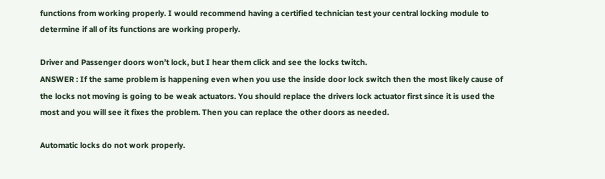functions from working properly. I would recommend having a certified technician test your central locking module to determine if all of its functions are working properly.

Driver and Passenger doors won’t lock, but I hear them click and see the locks twitch.
ANSWER : If the same problem is happening even when you use the inside door lock switch then the most likely cause of the locks not moving is going to be weak actuators. You should replace the drivers lock actuator first since it is used the most and you will see it fixes the problem. Then you can replace the other doors as needed.

Automatic locks do not work properly.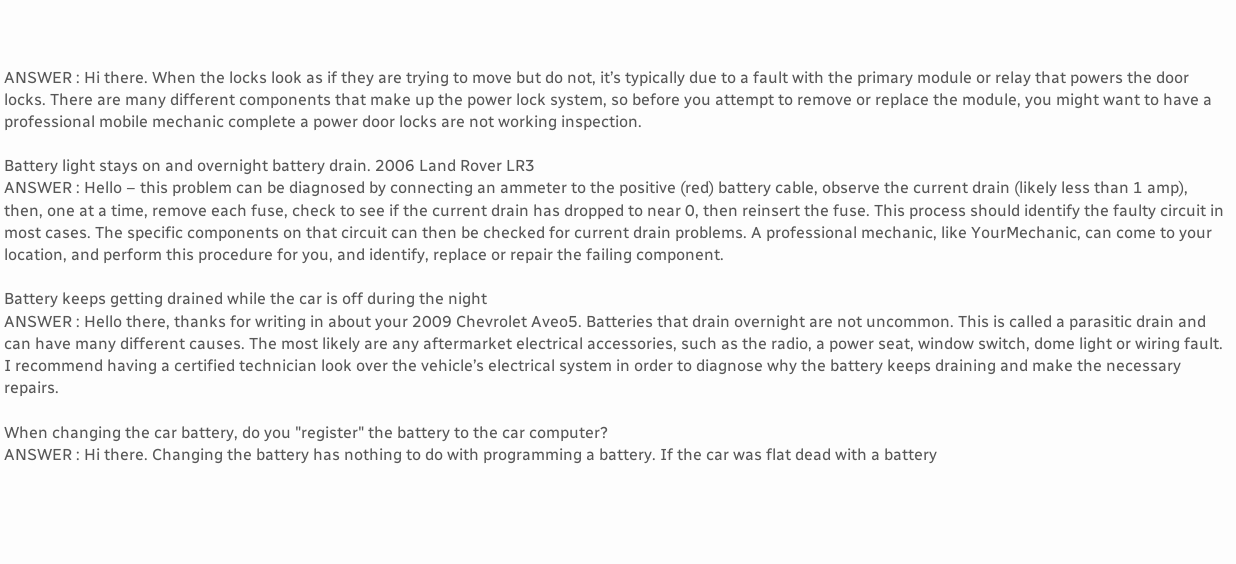ANSWER : Hi there. When the locks look as if they are trying to move but do not, it’s typically due to a fault with the primary module or relay that powers the door locks. There are many different components that make up the power lock system, so before you attempt to remove or replace the module, you might want to have a professional mobile mechanic complete a power door locks are not working inspection.

Battery light stays on and overnight battery drain. 2006 Land Rover LR3
ANSWER : Hello – this problem can be diagnosed by connecting an ammeter to the positive (red) battery cable, observe the current drain (likely less than 1 amp), then, one at a time, remove each fuse, check to see if the current drain has dropped to near 0, then reinsert the fuse. This process should identify the faulty circuit in most cases. The specific components on that circuit can then be checked for current drain problems. A professional mechanic, like YourMechanic, can come to your location, and perform this procedure for you, and identify, replace or repair the failing component.

Battery keeps getting drained while the car is off during the night
ANSWER : Hello there, thanks for writing in about your 2009 Chevrolet Aveo5. Batteries that drain overnight are not uncommon. This is called a parasitic drain and can have many different causes. The most likely are any aftermarket electrical accessories, such as the radio, a power seat, window switch, dome light or wiring fault. I recommend having a certified technician look over the vehicle’s electrical system in order to diagnose why the battery keeps draining and make the necessary repairs.

When changing the car battery, do you "register" the battery to the car computer?
ANSWER : Hi there. Changing the battery has nothing to do with programming a battery. If the car was flat dead with a battery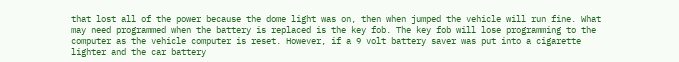that lost all of the power because the dome light was on, then when jumped the vehicle will run fine. What may need programmed when the battery is replaced is the key fob. The key fob will lose programming to the computer as the vehicle computer is reset. However, if a 9 volt battery saver was put into a cigarette lighter and the car battery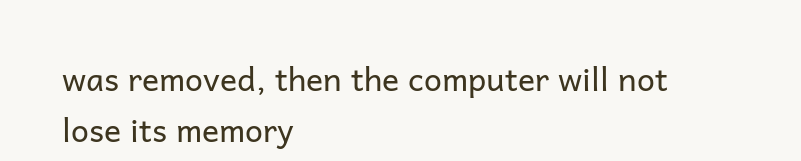was removed, then the computer will not lose its memory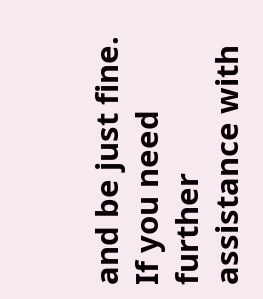and be just fine. If you need further assistance with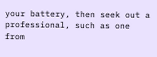your battery, then seek out a professional, such as one from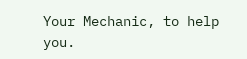Your Mechanic, to help you.